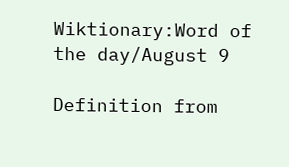Wiktionary:Word of the day/August 9

Definition from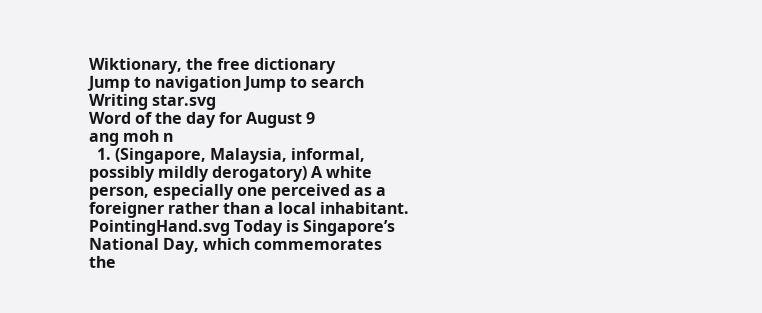Wiktionary, the free dictionary
Jump to navigation Jump to search
Writing star.svg
Word of the day for August 9
ang moh n
  1. (Singapore, Malaysia, informal, possibly mildly derogatory) A white person, especially one perceived as a foreigner rather than a local inhabitant.
PointingHand.svg Today is Singapore’s National Day, which commemorates the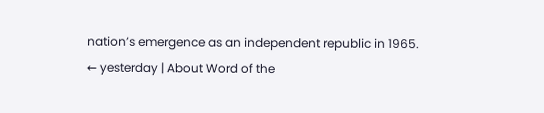nation’s emergence as an independent republic in 1965.
← yesterday | About Word of the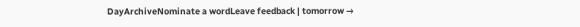DayArchiveNominate a wordLeave feedback | tomorrow →